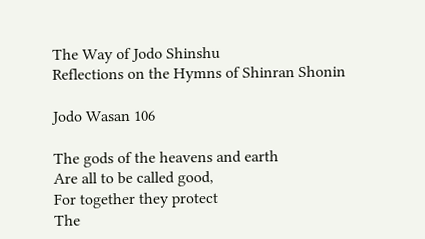The Way of Jodo Shinshu
Reflections on the Hymns of Shinran Shonin

Jodo Wasan 106

The gods of the heavens and earth
Are all to be called good,
For together they protect
The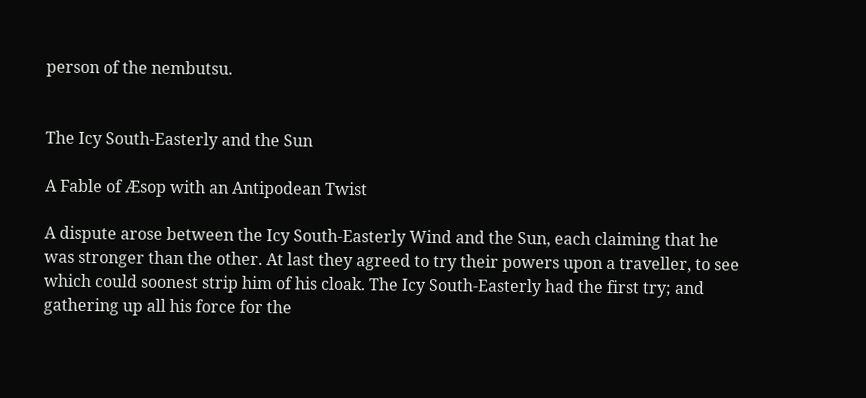person of the nembutsu.


The Icy South-Easterly and the Sun

A Fable of Æsop with an Antipodean Twist

A dispute arose between the Icy South-Easterly Wind and the Sun, each claiming that he was stronger than the other. At last they agreed to try their powers upon a traveller, to see which could soonest strip him of his cloak. The Icy South-Easterly had the first try; and gathering up all his force for the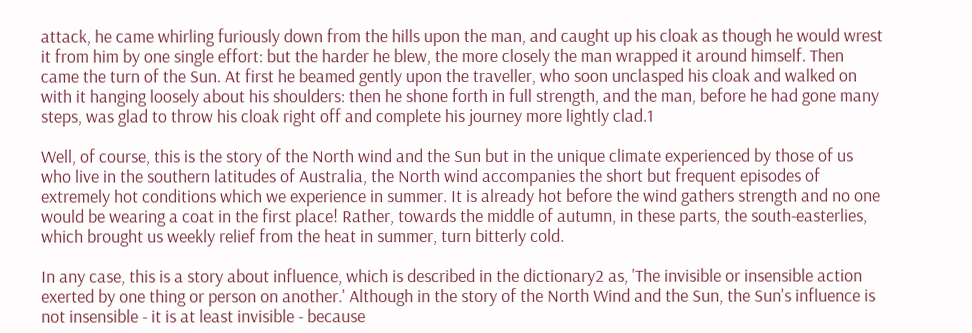attack, he came whirling furiously down from the hills upon the man, and caught up his cloak as though he would wrest it from him by one single effort: but the harder he blew, the more closely the man wrapped it around himself. Then came the turn of the Sun. At first he beamed gently upon the traveller, who soon unclasped his cloak and walked on with it hanging loosely about his shoulders: then he shone forth in full strength, and the man, before he had gone many steps, was glad to throw his cloak right off and complete his journey more lightly clad.1

Well, of course, this is the story of the North wind and the Sun but in the unique climate experienced by those of us who live in the southern latitudes of Australia, the North wind accompanies the short but frequent episodes of extremely hot conditions which we experience in summer. It is already hot before the wind gathers strength and no one would be wearing a coat in the first place! Rather, towards the middle of autumn, in these parts, the south-easterlies, which brought us weekly relief from the heat in summer, turn bitterly cold.

In any case, this is a story about influence, which is described in the dictionary2 as, 'The invisible or insensible action exerted by one thing or person on another.' Although in the story of the North Wind and the Sun, the Sun's influence is not insensible - it is at least invisible - because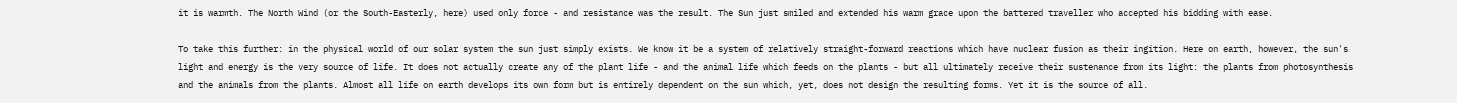it is warmth. The North Wind (or the South-Easterly, here) used only force - and resistance was the result. The Sun just smiled and extended his warm grace upon the battered traveller who accepted his bidding with ease.

To take this further: in the physical world of our solar system the sun just simply exists. We know it be a system of relatively straight-forward reactions which have nuclear fusion as their ingition. Here on earth, however, the sun's light and energy is the very source of life. It does not actually create any of the plant life - and the animal life which feeds on the plants - but all ultimately receive their sustenance from its light: the plants from photosynthesis and the animals from the plants. Almost all life on earth develops its own form but is entirely dependent on the sun which, yet, does not design the resulting forms. Yet it is the source of all.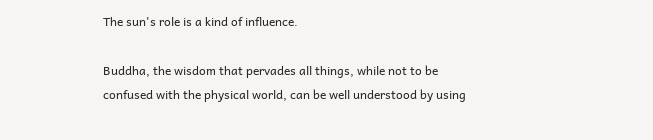The sun's role is a kind of influence.

Buddha, the wisdom that pervades all things, while not to be confused with the physical world, can be well understood by using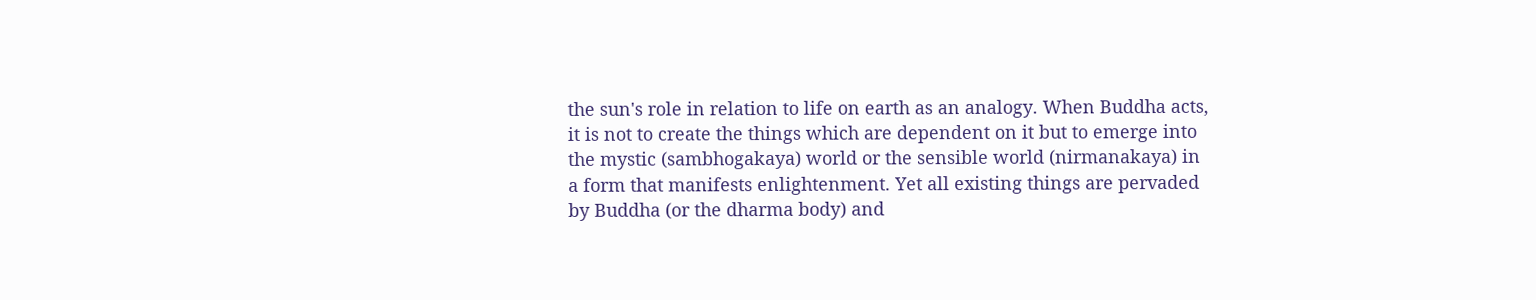the sun's role in relation to life on earth as an analogy. When Buddha acts, it is not to create the things which are dependent on it but to emerge into the mystic (sambhogakaya) world or the sensible world (nirmanakaya) in a form that manifests enlightenment. Yet all existing things are pervaded by Buddha (or the dharma body) and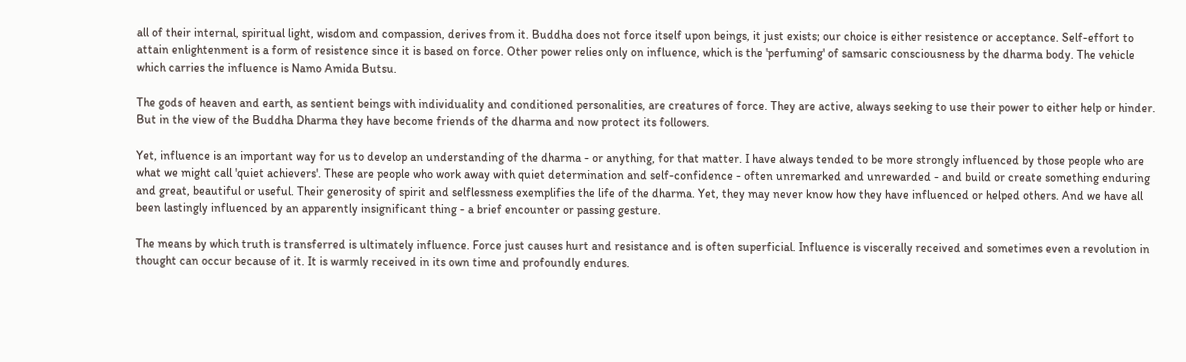all of their internal, spiritual light, wisdom and compassion, derives from it. Buddha does not force itself upon beings, it just exists; our choice is either resistence or acceptance. Self-effort to attain enlightenment is a form of resistence since it is based on force. Other power relies only on influence, which is the 'perfuming' of samsaric consciousness by the dharma body. The vehicle which carries the influence is Namo Amida Butsu.

The gods of heaven and earth, as sentient beings with individuality and conditioned personalities, are creatures of force. They are active, always seeking to use their power to either help or hinder. But in the view of the Buddha Dharma they have become friends of the dharma and now protect its followers.

Yet, influence is an important way for us to develop an understanding of the dharma - or anything, for that matter. I have always tended to be more strongly influenced by those people who are what we might call 'quiet achievers'. These are people who work away with quiet determination and self-confidence - often unremarked and unrewarded - and build or create something enduring and great, beautiful or useful. Their generosity of spirit and selflessness exemplifies the life of the dharma. Yet, they may never know how they have influenced or helped others. And we have all been lastingly influenced by an apparently insignificant thing - a brief encounter or passing gesture.

The means by which truth is transferred is ultimately influence. Force just causes hurt and resistance and is often superficial. Influence is viscerally received and sometimes even a revolution in thought can occur because of it. It is warmly received in its own time and profoundly endures.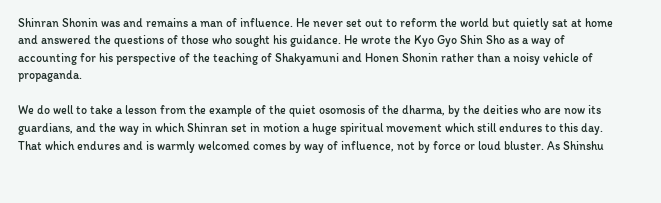Shinran Shonin was and remains a man of influence. He never set out to reform the world but quietly sat at home and answered the questions of those who sought his guidance. He wrote the Kyo Gyo Shin Sho as a way of accounting for his perspective of the teaching of Shakyamuni and Honen Shonin rather than a noisy vehicle of propaganda.

We do well to take a lesson from the example of the quiet osomosis of the dharma, by the deities who are now its guardians, and the way in which Shinran set in motion a huge spiritual movement which still endures to this day. That which endures and is warmly welcomed comes by way of influence, not by force or loud bluster. As Shinshu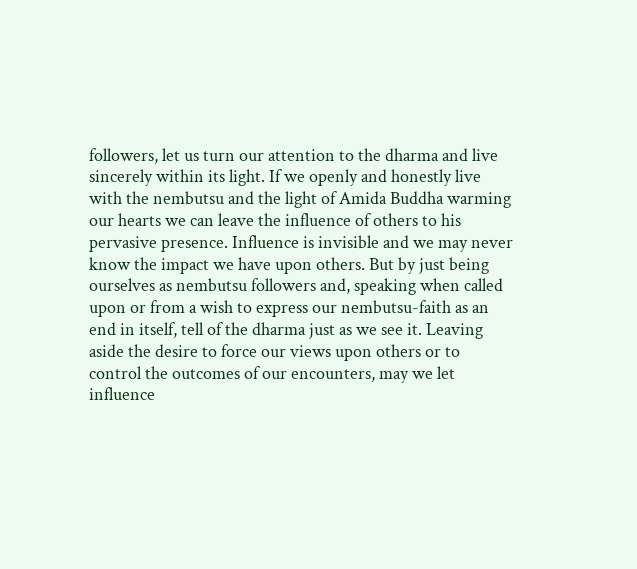followers, let us turn our attention to the dharma and live sincerely within its light. If we openly and honestly live with the nembutsu and the light of Amida Buddha warming our hearts we can leave the influence of others to his pervasive presence. Influence is invisible and we may never know the impact we have upon others. But by just being ourselves as nembutsu followers and, speaking when called upon or from a wish to express our nembutsu-faith as an end in itself, tell of the dharma just as we see it. Leaving aside the desire to force our views upon others or to control the outcomes of our encounters, may we let influence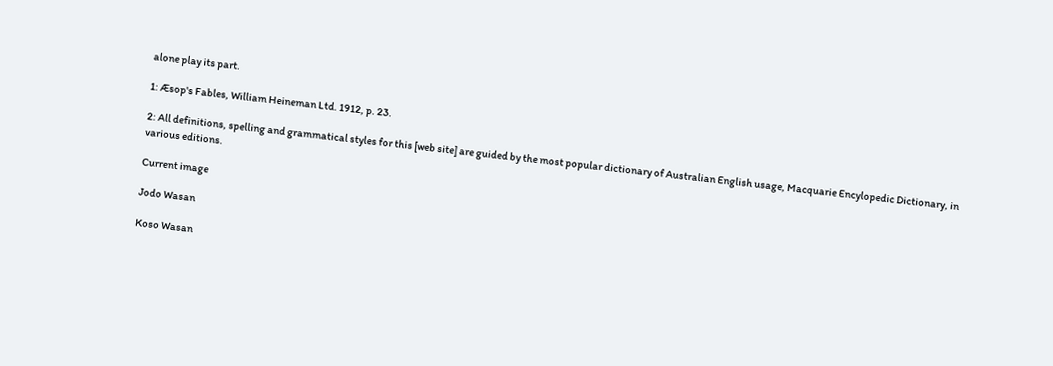alone play its part.

1: Æsop's Fables, William Heineman Ltd. 1912, p. 23.

2: All definitions, spelling and grammatical styles for this [web site] are guided by the most popular dictionary of Australian English usage, Macquarie Encylopedic Dictionary, in various editions.

Current image

Jodo Wasan

Koso Wasan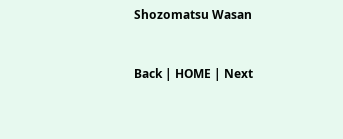Shozomatsu Wasan


Back | HOME | Next